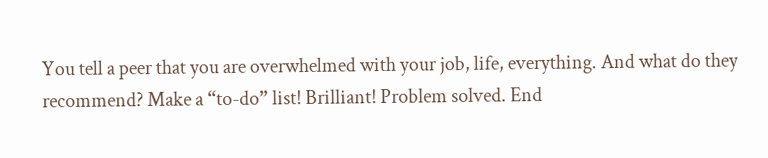You tell a peer that you are overwhelmed with your job, life, everything. And what do they recommend? Make a “to-do” list! Brilliant! Problem solved. End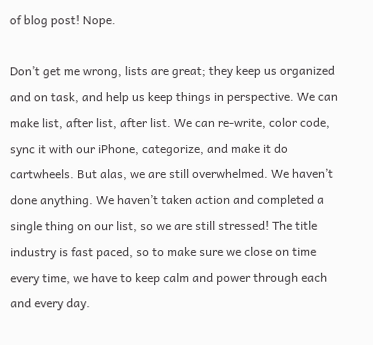of blog post! Nope.

Don’t get me wrong, lists are great; they keep us organized and on task, and help us keep things in perspective. We can make list, after list, after list. We can re-write, color code, sync it with our iPhone, categorize, and make it do cartwheels. But alas, we are still overwhelmed. We haven’t done anything. We haven’t taken action and completed a single thing on our list, so we are still stressed! The title industry is fast paced, so to make sure we close on time every time, we have to keep calm and power through each and every day.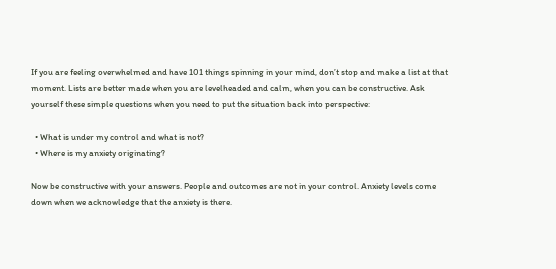If you are feeling overwhelmed and have 101 things spinning in your mind, don’t stop and make a list at that moment. Lists are better made when you are levelheaded and calm, when you can be constructive. Ask yourself these simple questions when you need to put the situation back into perspective:

  • What is under my control and what is not?
  • Where is my anxiety originating?

Now be constructive with your answers. People and outcomes are not in your control. Anxiety levels come down when we acknowledge that the anxiety is there.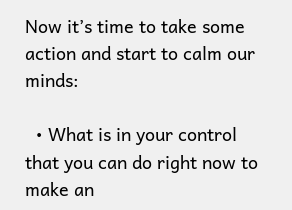Now it’s time to take some action and start to calm our minds:

  • What is in your control that you can do right now to make an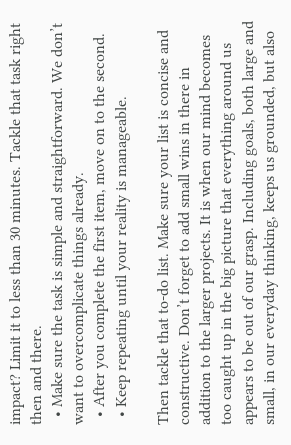impact? Limit it to less than 30 minutes. Tackle that task right then and there.
  • Make sure the task is simple and straightforward. We don’t want to overcomplicate things already.
  • After you complete the first item, move on to the second.
  • Keep repeating until your reality is manageable.

Then tackle that to-do list. Make sure your list is concise and constructive. Don’t forget to add small wins in there in addition to the larger projects. It is when our mind becomes too caught up in the big picture that everything around us appears to be out of our grasp. Including goals, both large and small, in our everyday thinking, keeps us grounded, but also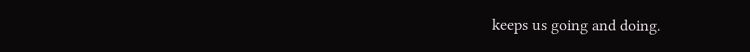keeps us going and doing.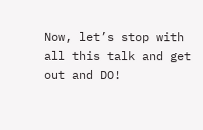Now, let’s stop with all this talk and get out and DO!